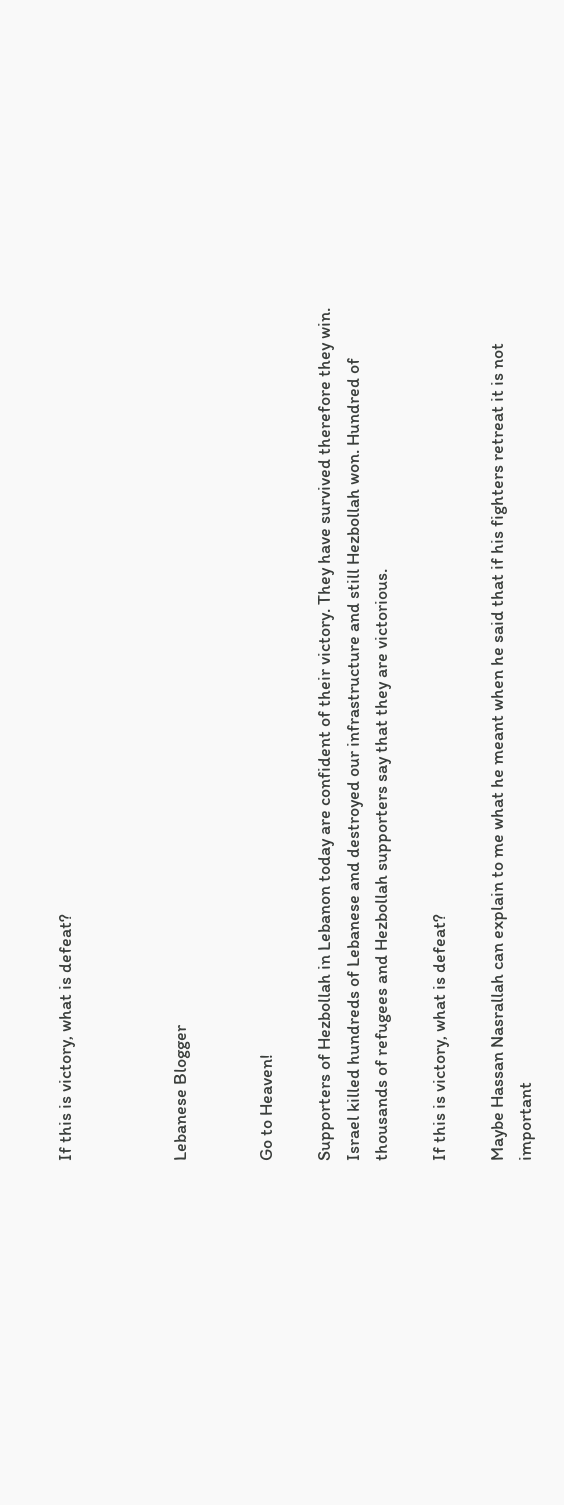If this is victory, what is defeat?



Lebanese Blogger


Go to Heaven!

Supporters of Hezbollah in Lebanon today are confident of their victory. They have survived therefore they win. Israel killed hundreds of Lebanese and destroyed our infrastructure and still Hezbollah won. Hundred of thousands of refugees and Hezbollah supporters say that they are victorious.

If this is victory, what is defeat?

Maybe Hassan Nasrallah can explain to me what he meant when he said that if his fighters retreat it is not important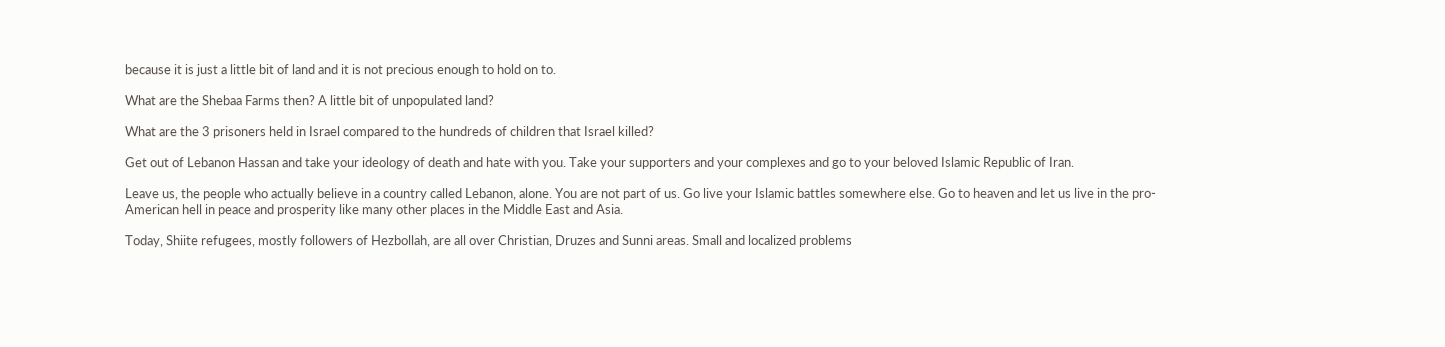because it is just a little bit of land and it is not precious enough to hold on to.

What are the Shebaa Farms then? A little bit of unpopulated land?

What are the 3 prisoners held in Israel compared to the hundreds of children that Israel killed?

Get out of Lebanon Hassan and take your ideology of death and hate with you. Take your supporters and your complexes and go to your beloved Islamic Republic of Iran.

Leave us, the people who actually believe in a country called Lebanon, alone. You are not part of us. Go live your Islamic battles somewhere else. Go to heaven and let us live in the pro-American hell in peace and prosperity like many other places in the Middle East and Asia.

Today, Shiite refugees, mostly followers of Hezbollah, are all over Christian, Druzes and Sunni areas. Small and localized problems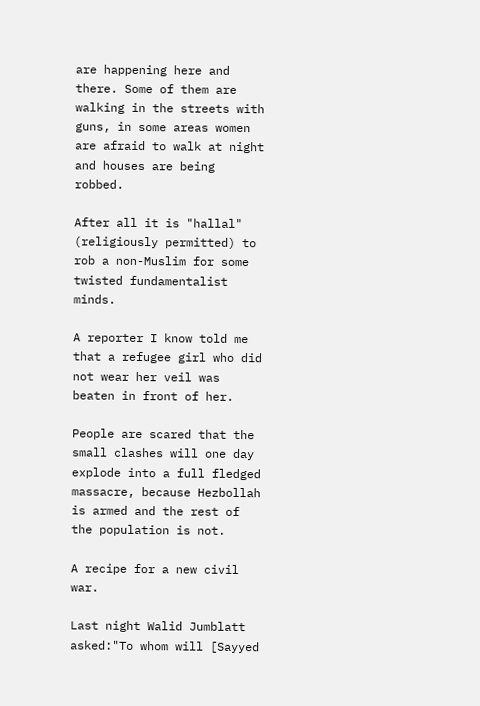are happening here and there. Some of them are walking in the streets with guns, in some areas women are afraid to walk at night and houses are being robbed.

After all it is "hallal" (religiously permitted) to rob a non-Muslim for some twisted fundamentalist minds.

A reporter I know told me that a refugee girl who did not wear her veil was beaten in front of her.

People are scared that the small clashes will one day explode into a full fledged massacre, because Hezbollah is armed and the rest of the population is not.

A recipe for a new civil war.

Last night Walid Jumblatt asked:"To whom will [Sayyed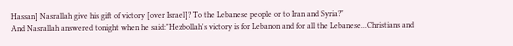Hassan] Nasrallah give his gift of victory [over Israel]? To the Lebanese people or to Iran and Syria?"
And Nasrallah answered tonight when he said:"Hezbollah's victory is for Lebanon and for all the Lebanese...Christians and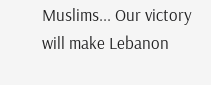Muslims... Our victory will make Lebanon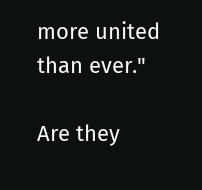more united than ever."

Are they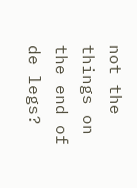not the things on the end of de legs?